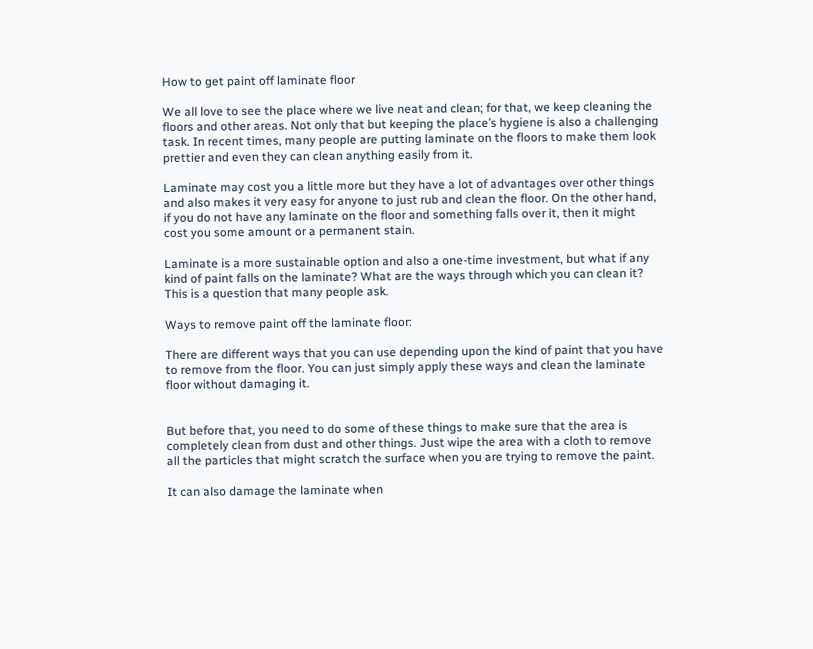How to get paint off laminate floor

We all love to see the place where we live neat and clean; for that, we keep cleaning the floors and other areas. Not only that but keeping the place’s hygiene is also a challenging task. In recent times, many people are putting laminate on the floors to make them look prettier and even they can clean anything easily from it.

Laminate may cost you a little more but they have a lot of advantages over other things and also makes it very easy for anyone to just rub and clean the floor. On the other hand, if you do not have any laminate on the floor and something falls over it, then it might cost you some amount or a permanent stain.

Laminate is a more sustainable option and also a one-time investment, but what if any kind of paint falls on the laminate? What are the ways through which you can clean it? This is a question that many people ask.

Ways to remove paint off the laminate floor:

There are different ways that you can use depending upon the kind of paint that you have to remove from the floor. You can just simply apply these ways and clean the laminate floor without damaging it.


But before that, you need to do some of these things to make sure that the area is completely clean from dust and other things. Just wipe the area with a cloth to remove all the particles that might scratch the surface when you are trying to remove the paint.

It can also damage the laminate when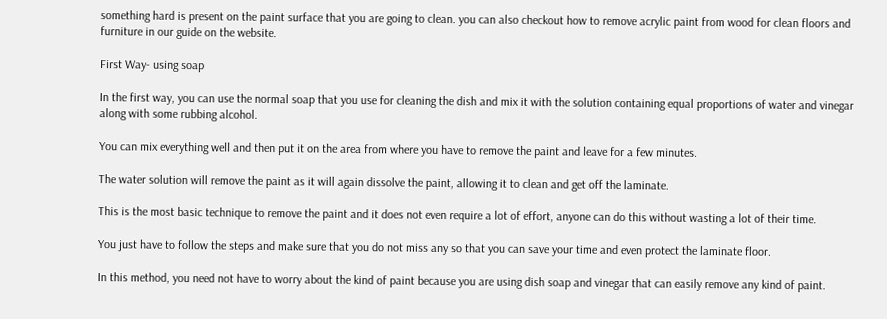something hard is present on the paint surface that you are going to clean. you can also checkout how to remove acrylic paint from wood for clean floors and furniture in our guide on the website.

First Way- using soap

In the first way, you can use the normal soap that you use for cleaning the dish and mix it with the solution containing equal proportions of water and vinegar along with some rubbing alcohol.

You can mix everything well and then put it on the area from where you have to remove the paint and leave for a few minutes.

The water solution will remove the paint as it will again dissolve the paint, allowing it to clean and get off the laminate.

This is the most basic technique to remove the paint and it does not even require a lot of effort, anyone can do this without wasting a lot of their time.

You just have to follow the steps and make sure that you do not miss any so that you can save your time and even protect the laminate floor.

In this method, you need not have to worry about the kind of paint because you are using dish soap and vinegar that can easily remove any kind of paint.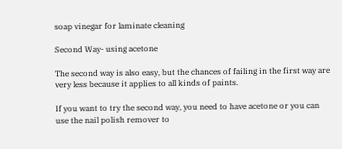soap vinegar for laminate cleaning

Second Way- using acetone

The second way is also easy, but the chances of failing in the first way are very less because it applies to all kinds of paints.

If you want to try the second way, you need to have acetone or you can use the nail polish remover to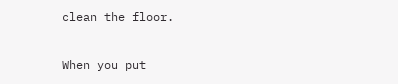clean the floor.

When you put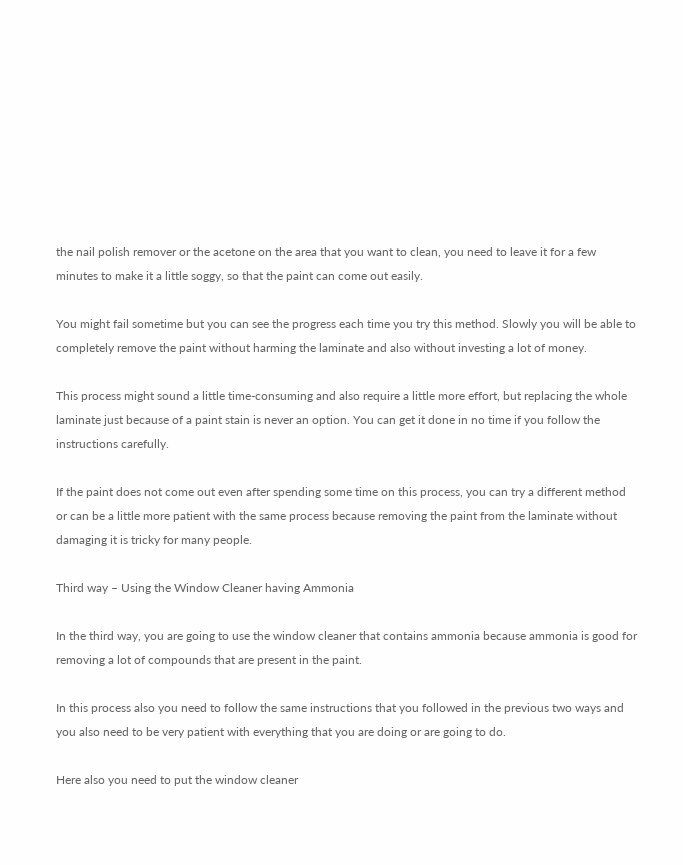the nail polish remover or the acetone on the area that you want to clean, you need to leave it for a few minutes to make it a little soggy, so that the paint can come out easily.

You might fail sometime but you can see the progress each time you try this method. Slowly you will be able to completely remove the paint without harming the laminate and also without investing a lot of money.

This process might sound a little time-consuming and also require a little more effort, but replacing the whole laminate just because of a paint stain is never an option. You can get it done in no time if you follow the instructions carefully.

If the paint does not come out even after spending some time on this process, you can try a different method or can be a little more patient with the same process because removing the paint from the laminate without damaging it is tricky for many people.

Third way – Using the Window Cleaner having Ammonia

In the third way, you are going to use the window cleaner that contains ammonia because ammonia is good for removing a lot of compounds that are present in the paint.

In this process also you need to follow the same instructions that you followed in the previous two ways and you also need to be very patient with everything that you are doing or are going to do.

Here also you need to put the window cleaner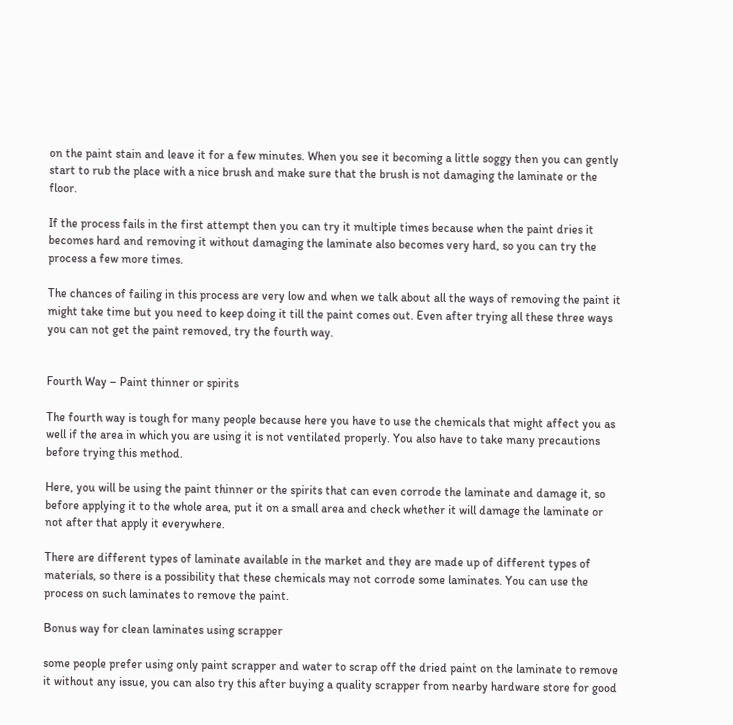on the paint stain and leave it for a few minutes. When you see it becoming a little soggy then you can gently start to rub the place with a nice brush and make sure that the brush is not damaging the laminate or the floor.

If the process fails in the first attempt then you can try it multiple times because when the paint dries it becomes hard and removing it without damaging the laminate also becomes very hard, so you can try the process a few more times.

The chances of failing in this process are very low and when we talk about all the ways of removing the paint it might take time but you need to keep doing it till the paint comes out. Even after trying all these three ways you can not get the paint removed, try the fourth way.


Fourth Way – Paint thinner or spirits

The fourth way is tough for many people because here you have to use the chemicals that might affect you as well if the area in which you are using it is not ventilated properly. You also have to take many precautions before trying this method.

Here, you will be using the paint thinner or the spirits that can even corrode the laminate and damage it, so before applying it to the whole area, put it on a small area and check whether it will damage the laminate or not after that apply it everywhere.

There are different types of laminate available in the market and they are made up of different types of materials, so there is a possibility that these chemicals may not corrode some laminates. You can use the process on such laminates to remove the paint.

Bonus way for clean laminates using scrapper

some people prefer using only paint scrapper and water to scrap off the dried paint on the laminate to remove it without any issue, you can also try this after buying a quality scrapper from nearby hardware store for good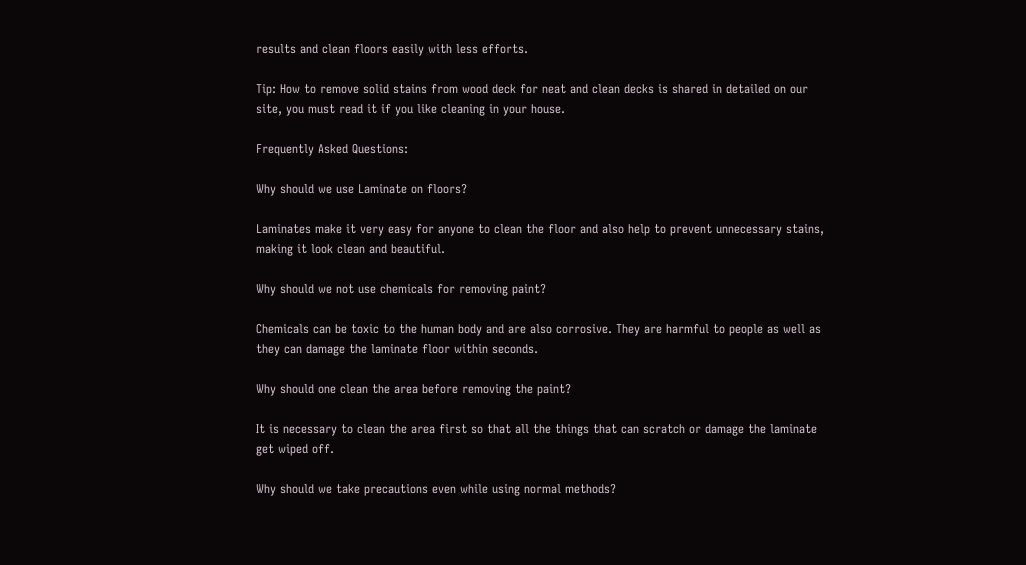results and clean floors easily with less efforts.

Tip: How to remove solid stains from wood deck for neat and clean decks is shared in detailed on our site, you must read it if you like cleaning in your house.

Frequently Asked Questions:

Why should we use Laminate on floors?

Laminates make it very easy for anyone to clean the floor and also help to prevent unnecessary stains, making it look clean and beautiful.

Why should we not use chemicals for removing paint?

Chemicals can be toxic to the human body and are also corrosive. They are harmful to people as well as they can damage the laminate floor within seconds.

Why should one clean the area before removing the paint?

It is necessary to clean the area first so that all the things that can scratch or damage the laminate get wiped off.

Why should we take precautions even while using normal methods?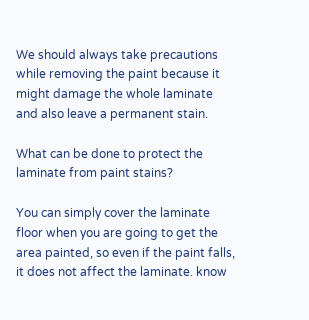We should always take precautions while removing the paint because it might damage the whole laminate and also leave a permanent stain.

What can be done to protect the laminate from paint stains?

You can simply cover the laminate floor when you are going to get the area painted, so even if the paint falls, it does not affect the laminate. know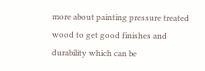more about painting pressure treated wood to get good finishes and durability which can be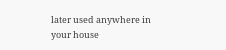later used anywhere in your house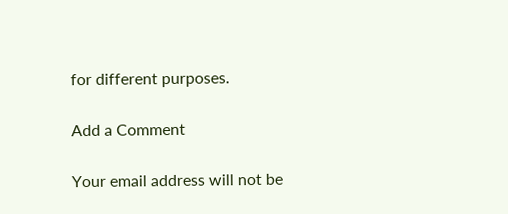for different purposes.

Add a Comment

Your email address will not be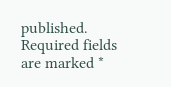published. Required fields are marked *